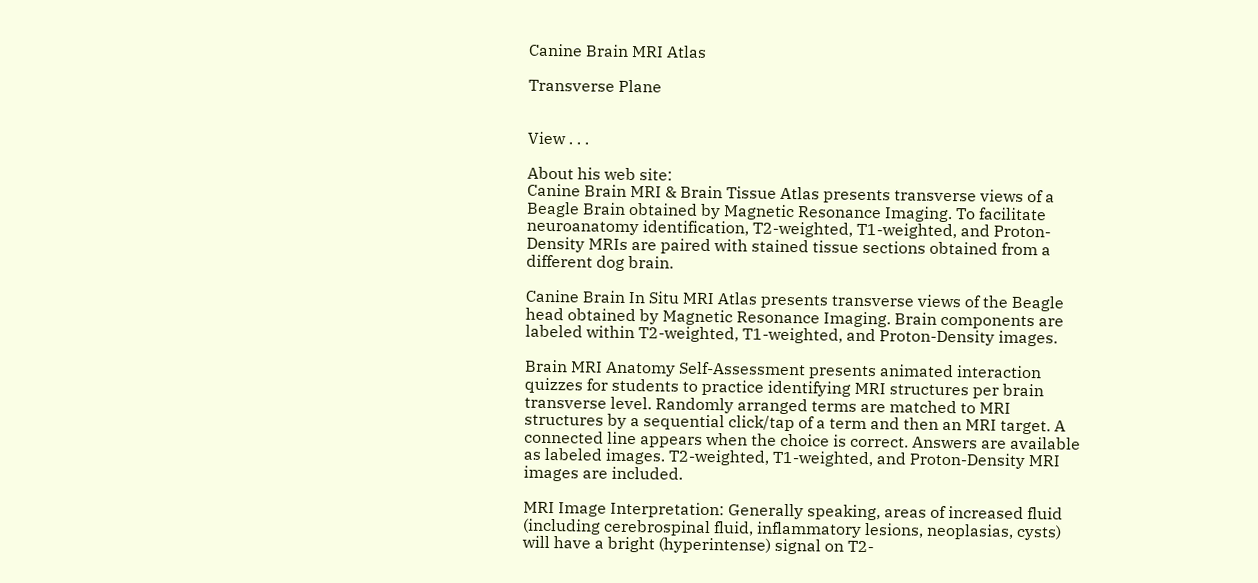Canine Brain MRI Atlas

Transverse Plane


View . . .

About his web site:
Canine Brain MRI & Brain Tissue Atlas presents transverse views of a Beagle Brain obtained by Magnetic Resonance Imaging. To facilitate neuroanatomy identification, T2-weighted, T1-weighted, and Proton-Density MRIs are paired with stained tissue sections obtained from a different dog brain.

Canine Brain In Situ MRI Atlas presents transverse views of the Beagle head obtained by Magnetic Resonance Imaging. Brain components are labeled within T2-weighted, T1-weighted, and Proton-Density images.

Brain MRI Anatomy Self-Assessment presents animated interaction quizzes for students to practice identifying MRI structures per brain transverse level. Randomly arranged terms are matched to MRI structures by a sequential click/tap of a term and then an MRI target. A connected line appears when the choice is correct. Answers are available as labeled images. T2-weighted, T1-weighted, and Proton-Density MRI images are included.

MRI Image Interpretation: Generally speaking, areas of increased fluid (including cerebrospinal fluid, inflammatory lesions, neoplasias, cysts) will have a bright (hyperintense) signal on T2-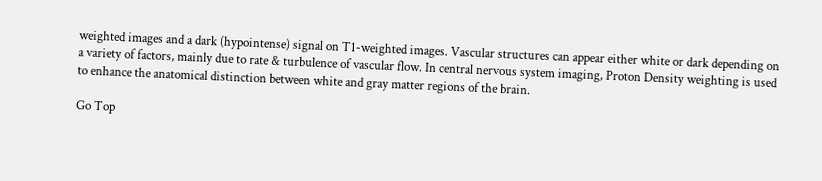weighted images and a dark (hypointense) signal on T1-weighted images. Vascular structures can appear either white or dark depending on a variety of factors, mainly due to rate & turbulence of vascular flow. In central nervous system imaging, Proton Density weighting is used to enhance the anatomical distinction between white and gray matter regions of the brain.

Go Top